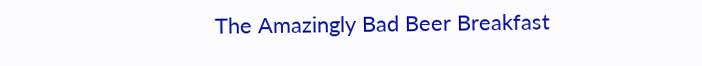The Amazingly Bad Beer Breakfast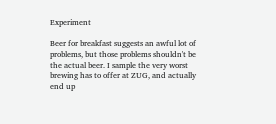Experiment

Beer for breakfast suggests an awful lot of problems, but those problems shouldn't be the actual beer. I sample the very worst brewing has to offer at ZUG, and actually end up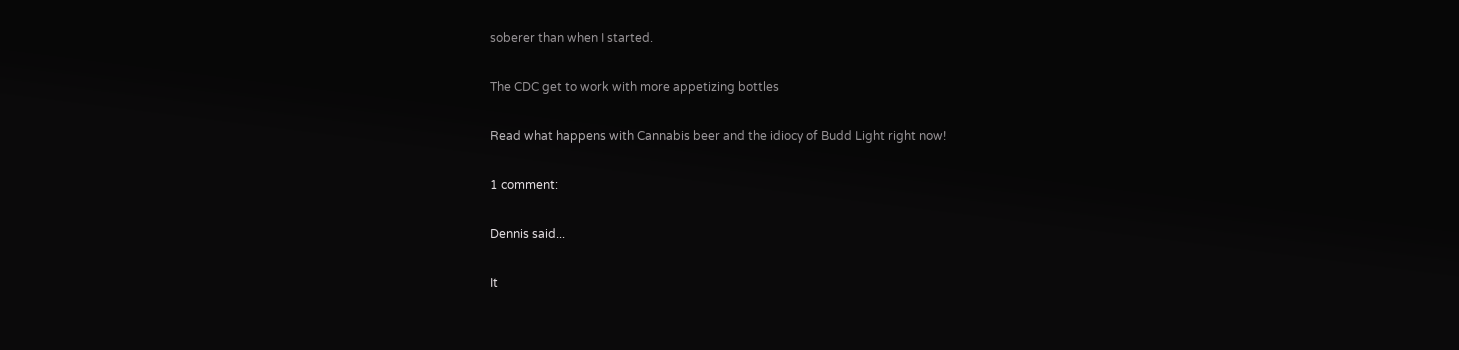soberer than when I started.

The CDC get to work with more appetizing bottles

Read what happens with Cannabis beer and the idiocy of Budd Light right now!

1 comment:

Dennis said...

It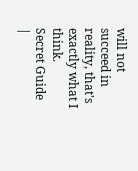will not succeed in reality, that's exactly what I think.
Secret Guide |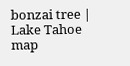bonzai tree | Lake Tahoe map